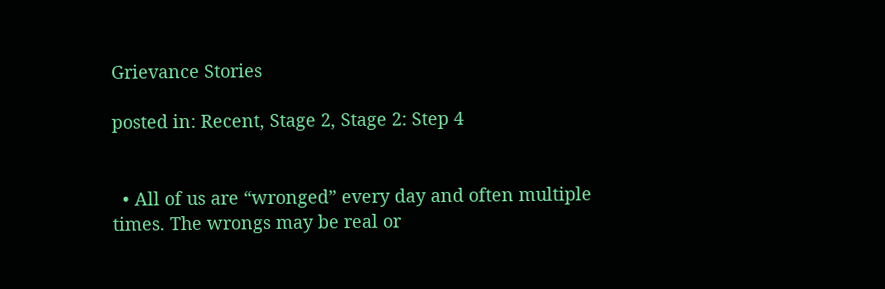Grievance Stories

posted in: Recent, Stage 2, Stage 2: Step 4


  • All of us are “wronged” every day and often multiple times. The wrongs may be real or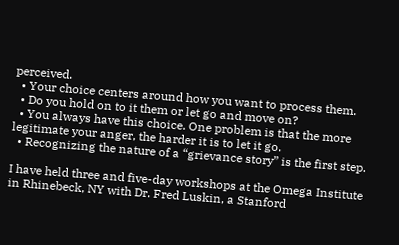perceived.
  • Your choice centers around how you want to process them.
  • Do you hold on to it them or let go and move on?
  • You always have this choice. One problem is that the more legitimate your anger, the harder it is to let it go.
  • Recognizing the nature of a “grievance story” is the first step.

I have held three and five-day workshops at the Omega Institute in Rhinebeck, NY with Dr. Fred Luskin, a Stanford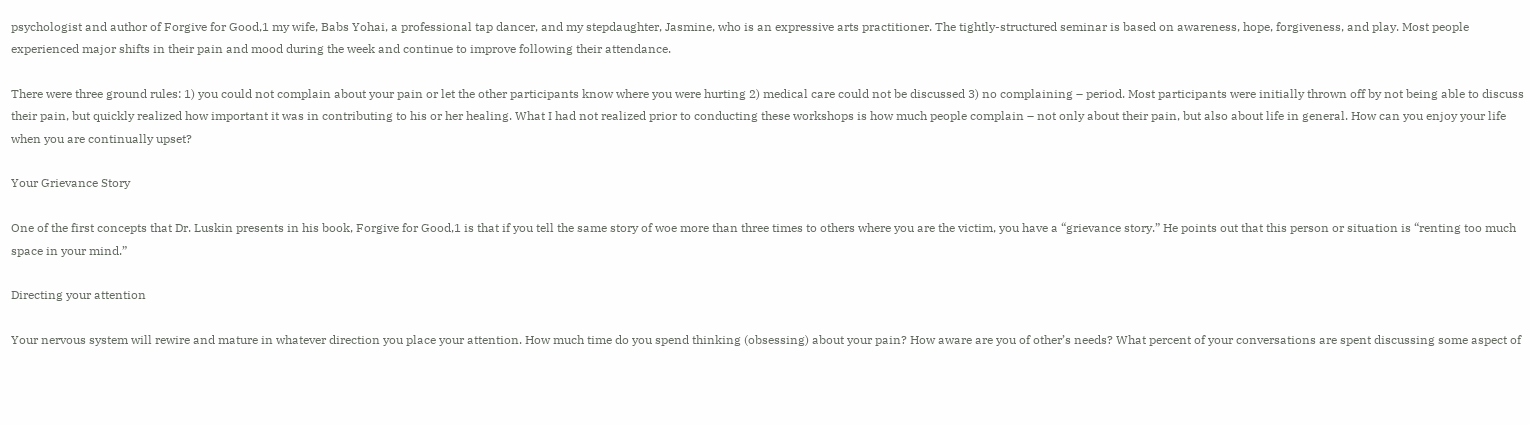psychologist and author of Forgive for Good,1 my wife, Babs Yohai, a professional tap dancer, and my stepdaughter, Jasmine, who is an expressive arts practitioner. The tightly-structured seminar is based on awareness, hope, forgiveness, and play. Most people experienced major shifts in their pain and mood during the week and continue to improve following their attendance.

There were three ground rules: 1) you could not complain about your pain or let the other participants know where you were hurting 2) medical care could not be discussed 3) no complaining – period. Most participants were initially thrown off by not being able to discuss their pain, but quickly realized how important it was in contributing to his or her healing. What I had not realized prior to conducting these workshops is how much people complain – not only about their pain, but also about life in general. How can you enjoy your life when you are continually upset?

Your Grievance Story

One of the first concepts that Dr. Luskin presents in his book, Forgive for Good,1 is that if you tell the same story of woe more than three times to others where you are the victim, you have a “grievance story.” He points out that this person or situation is “renting too much space in your mind.”

Directing your attention

Your nervous system will rewire and mature in whatever direction you place your attention. How much time do you spend thinking (obsessing) about your pain? How aware are you of other’s needs? What percent of your conversations are spent discussing some aspect of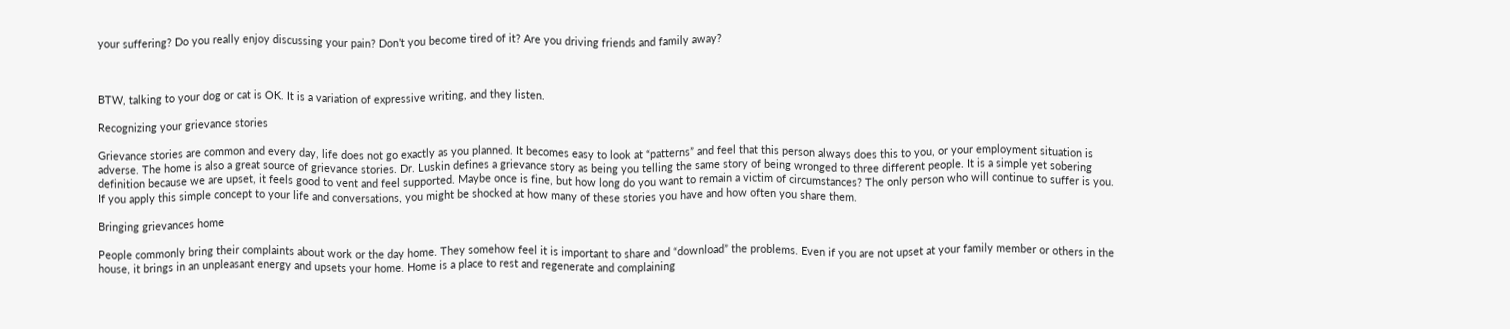your suffering? Do you really enjoy discussing your pain? Don’t you become tired of it? Are you driving friends and family away?



BTW, talking to your dog or cat is OK. It is a variation of expressive writing, and they listen.

Recognizing your grievance stories

Grievance stories are common and every day, life does not go exactly as you planned. It becomes easy to look at “patterns” and feel that this person always does this to you, or your employment situation is adverse. The home is also a great source of grievance stories. Dr. Luskin defines a grievance story as being you telling the same story of being wronged to three different people. It is a simple yet sobering definition because we are upset, it feels good to vent and feel supported. Maybe once is fine, but how long do you want to remain a victim of circumstances? The only person who will continue to suffer is you. If you apply this simple concept to your life and conversations, you might be shocked at how many of these stories you have and how often you share them.

Bringing grievances home

People commonly bring their complaints about work or the day home. They somehow feel it is important to share and “download” the problems. Even if you are not upset at your family member or others in the house, it brings in an unpleasant energy and upsets your home. Home is a place to rest and regenerate and complaining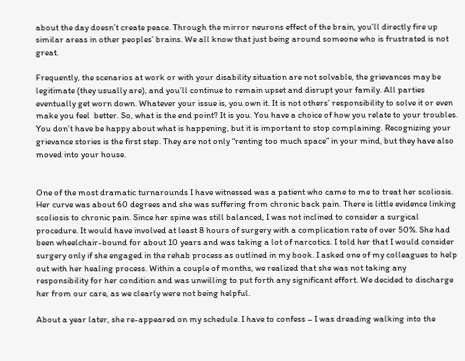about the day doesn’t create peace. Through the mirror neurons effect of the brain, you’ll directly fire up similar areas in other peoples’ brains. We all know that just being around someone who is frustrated is not great.

Frequently, the scenarios at work or with your disability situation are not solvable, the grievances may be legitimate (they usually are), and you’ll continue to remain upset and disrupt your family. All parties eventually get worn down. Whatever your issue is, you own it. It is not others’ responsibility to solve it or even make you feel  better. So, what is the end point? It is you. You have a choice of how you relate to your troubles. You don’t have be happy about what is happening, but it is important to stop complaining. Recognizing your grievance stories is the first step. They are not only “renting too much space” in your mind, but they have also moved into your house.


One of the most dramatic turnarounds I have witnessed was a patient who came to me to treat her scoliosis. Her curve was about 60 degrees and she was suffering from chronic back pain. There is little evidence linking scoliosis to chronic pain. Since her spine was still balanced, I was not inclined to consider a surgical procedure. It would have involved at least 8 hours of surgery with a complication rate of over 50%. She had been wheelchair-bound for about 10 years and was taking a lot of narcotics. I told her that I would consider surgery only if she engaged in the rehab process as outlined in my book. I asked one of my colleagues to help out with her healing process. Within a couple of months, we realized that she was not taking any responsibility for her condition and was unwilling to put forth any significant effort. We decided to discharge her from our care, as we clearly were not being helpful.

About a year later, she re-appeared on my schedule. I have to confess – I was dreading walking into the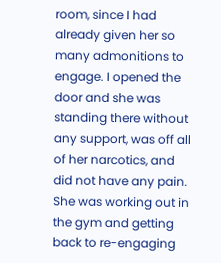room, since I had already given her so many admonitions to engage. I opened the door and she was standing there without any support, was off all of her narcotics, and did not have any pain. She was working out in the gym and getting back to re-engaging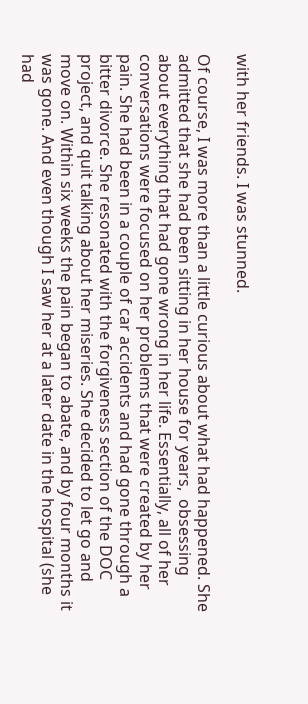with her friends. I was stunned.

Of course, I was more than a little curious about what had happened. She admitted that she had been sitting in her house for years,  obsessing about everything that had gone wrong in her life. Essentially, all of her conversations were focused on her problems that were created by her pain. She had been in a couple of car accidents and had gone through a bitter divorce. She resonated with the forgiveness section of the DOC project, and quit talking about her miseries. She decided to let go and move on. Within six weeks the pain began to abate, and by four months it was gone. And even though I saw her at a later date in the hospital (she had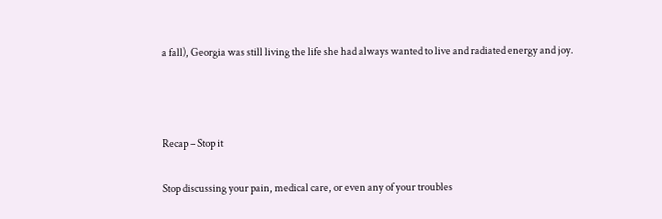a fall), Georgia was still living the life she had always wanted to live and radiated energy and joy.



Recap – Stop it

Stop discussing your pain, medical care, or even any of your troubles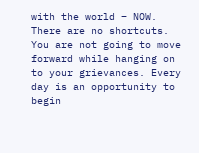with the world – NOW. There are no shortcuts. You are not going to move forward while hanging on to your grievances. Every day is an opportunity to begin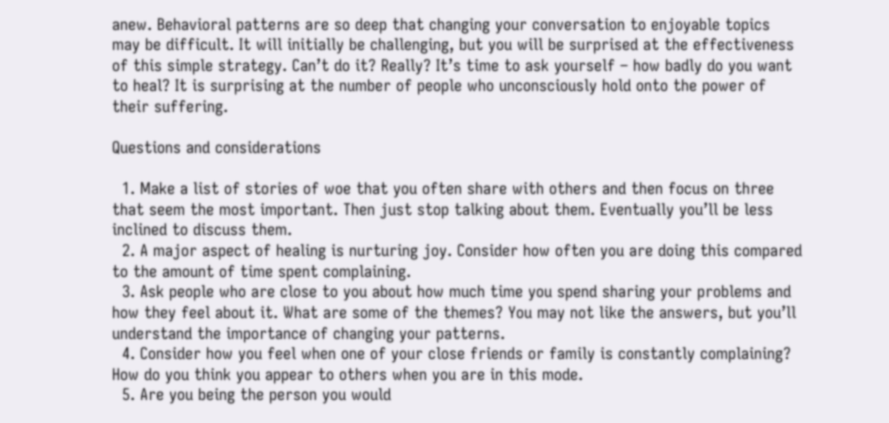anew. Behavioral patterns are so deep that changing your conversation to enjoyable topics may be difficult. It will initially be challenging, but you will be surprised at the effectiveness of this simple strategy. Can’t do it? Really? It’s time to ask yourself – how badly do you want to heal? It is surprising at the number of people who unconsciously hold onto the power of their suffering.

Questions and considerations

  1. Make a list of stories of woe that you often share with others and then focus on three that seem the most important. Then just stop talking about them. Eventually you’ll be less inclined to discuss them.
  2. A major aspect of healing is nurturing joy. Consider how often you are doing this compared to the amount of time spent complaining.
  3. Ask people who are close to you about how much time you spend sharing your problems and how they feel about it. What are some of the themes? You may not like the answers, but you’ll understand the importance of changing your patterns.
  4. Consider how you feel when one of your close friends or family is constantly complaining? How do you think you appear to others when you are in this mode.
  5. Are you being the person you would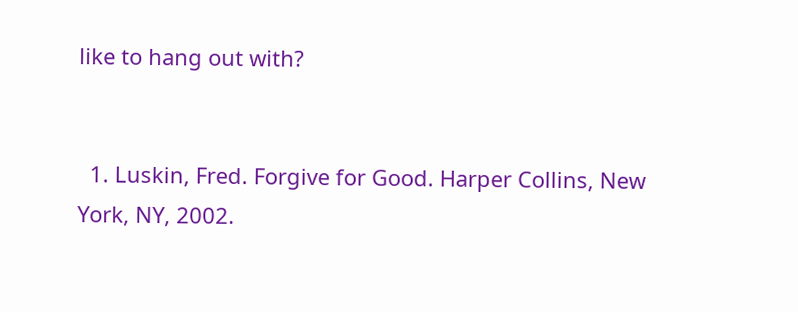like to hang out with?


  1. Luskin, Fred. Forgive for Good. Harper Collins, New York, NY, 2002.